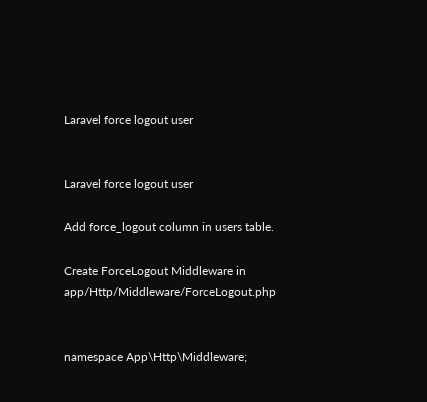Laravel force logout user


Laravel force logout user

Add force_logout column in users table.

Create ForceLogout Middleware in app/Http/Middleware/ForceLogout.php


namespace App\Http\Middleware;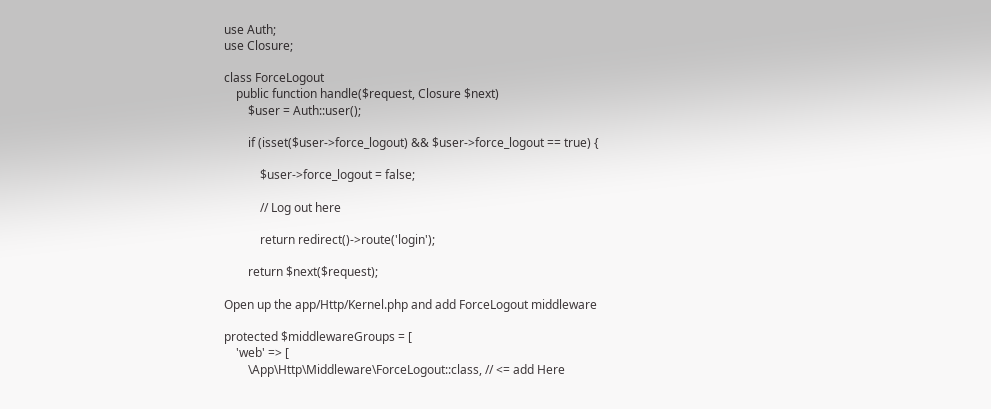use Auth;
use Closure;

class ForceLogout
    public function handle($request, Closure $next)
        $user = Auth::user();

        if (isset($user->force_logout) && $user->force_logout == true) {

            $user->force_logout = false;

            // Log out here

            return redirect()->route('login');

        return $next($request);

Open up the app/Http/Kernel.php and add ForceLogout middleware

protected $middlewareGroups = [
    'web' => [
        \App\Http\Middleware\ForceLogout::class, // <= add Here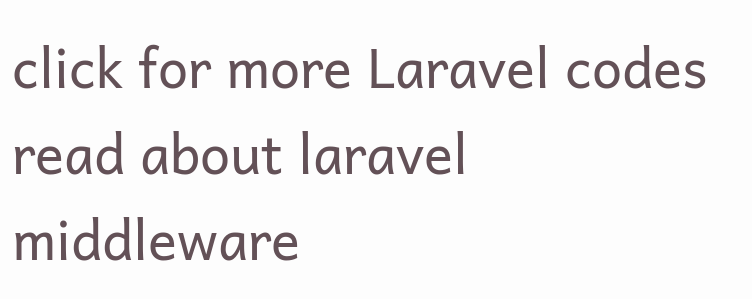click for more Laravel codes read about laravel middleware